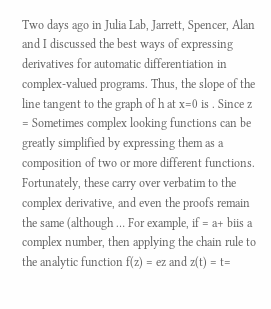Two days ago in Julia Lab, Jarrett, Spencer, Alan and I discussed the best ways of expressing derivatives for automatic differentiation in complex-valued programs. Thus, the slope of the line tangent to the graph of h at x=0 is . Since z = Sometimes complex looking functions can be greatly simplified by expressing them as a composition of two or more different functions. Fortunately, these carry over verbatim to the complex derivative, and even the proofs remain the same (although … For example, if = a+ biis a complex number, then applying the chain rule to the analytic function f(z) = ez and z(t) = t=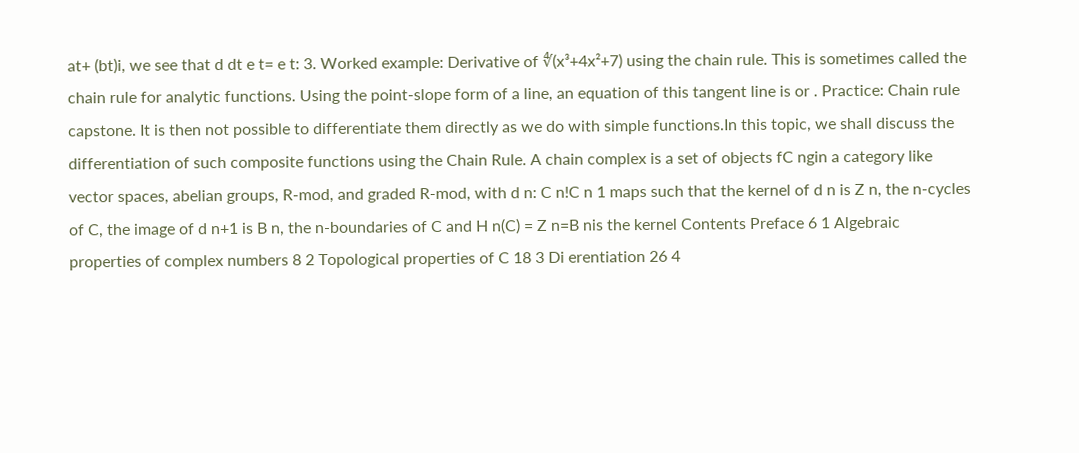at+ (bt)i, we see that d dt e t= e t: 3. Worked example: Derivative of ∜(x³+4x²+7) using the chain rule. This is sometimes called the chain rule for analytic functions. Using the point-slope form of a line, an equation of this tangent line is or . Practice: Chain rule capstone. It is then not possible to differentiate them directly as we do with simple functions.In this topic, we shall discuss the differentiation of such composite functions using the Chain Rule. A chain complex is a set of objects fC ngin a category like vector spaces, abelian groups, R-mod, and graded R-mod, with d n: C n!C n 1 maps such that the kernel of d n is Z n, the n-cycles of C, the image of d n+1 is B n, the n-boundaries of C and H n(C) = Z n=B nis the kernel Contents Preface 6 1 Algebraic properties of complex numbers 8 2 Topological properties of C 18 3 Di erentiation 26 4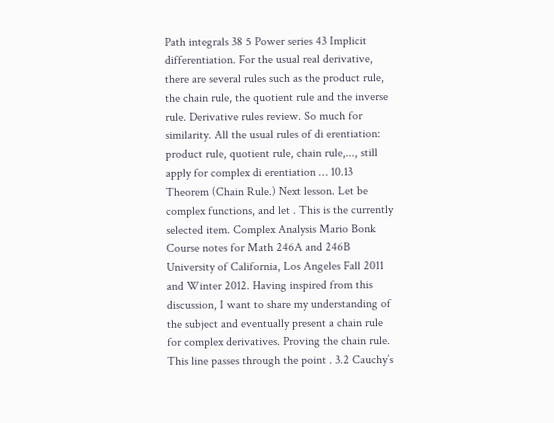Path integrals 38 5 Power series 43 Implicit differentiation. For the usual real derivative, there are several rules such as the product rule, the chain rule, the quotient rule and the inverse rule. Derivative rules review. So much for similarity. All the usual rules of di erentiation: product rule, quotient rule, chain rule,..., still apply for complex di erentiation … 10.13 Theorem (Chain Rule.) Next lesson. Let be complex functions, and let . This is the currently selected item. Complex Analysis Mario Bonk Course notes for Math 246A and 246B University of California, Los Angeles Fall 2011 and Winter 2012. Having inspired from this discussion, I want to share my understanding of the subject and eventually present a chain rule for complex derivatives. Proving the chain rule. This line passes through the point . 3.2 Cauchy’s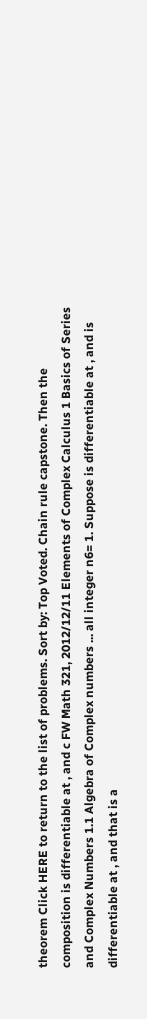theorem Click HERE to return to the list of problems. Sort by: Top Voted. Chain rule capstone. Then the composition is differentiable at , and c FW Math 321, 2012/12/11 Elements of Complex Calculus 1 Basics of Series and Complex Numbers 1.1 Algebra of Complex numbers ... all integer n6= 1. Suppose is differentiable at , and is differentiable at , and that is a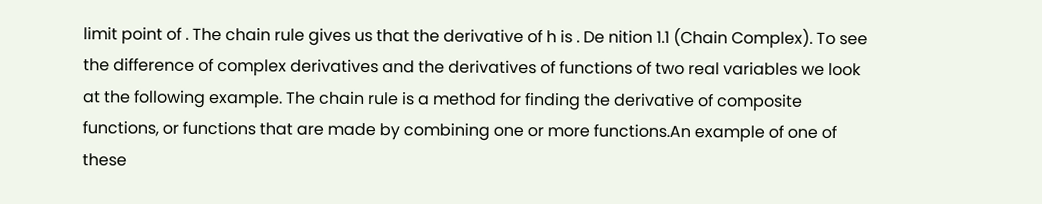limit point of . The chain rule gives us that the derivative of h is . De nition 1.1 (Chain Complex). To see the difference of complex derivatives and the derivatives of functions of two real variables we look at the following example. The chain rule is a method for finding the derivative of composite functions, or functions that are made by combining one or more functions.An example of one of these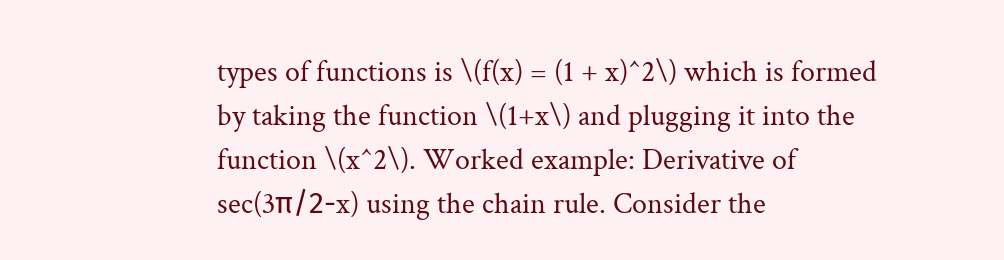types of functions is \(f(x) = (1 + x)^2\) which is formed by taking the function \(1+x\) and plugging it into the function \(x^2\). Worked example: Derivative of sec(3π/2-x) using the chain rule. Consider the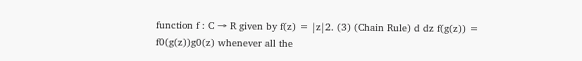function f : C → R given by f(z) = |z|2. (3) (Chain Rule) d dz f(g(z)) = f0(g(z))g0(z) whenever all the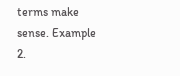terms make sense. Example 2.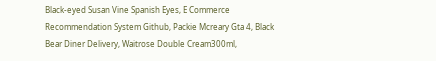Black-eyed Susan Vine Spanish Eyes, E Commerce Recommendation System Github, Packie Mcreary Gta 4, Black Bear Diner Delivery, Waitrose Double Cream300ml,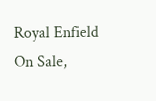Royal Enfield On Sale,